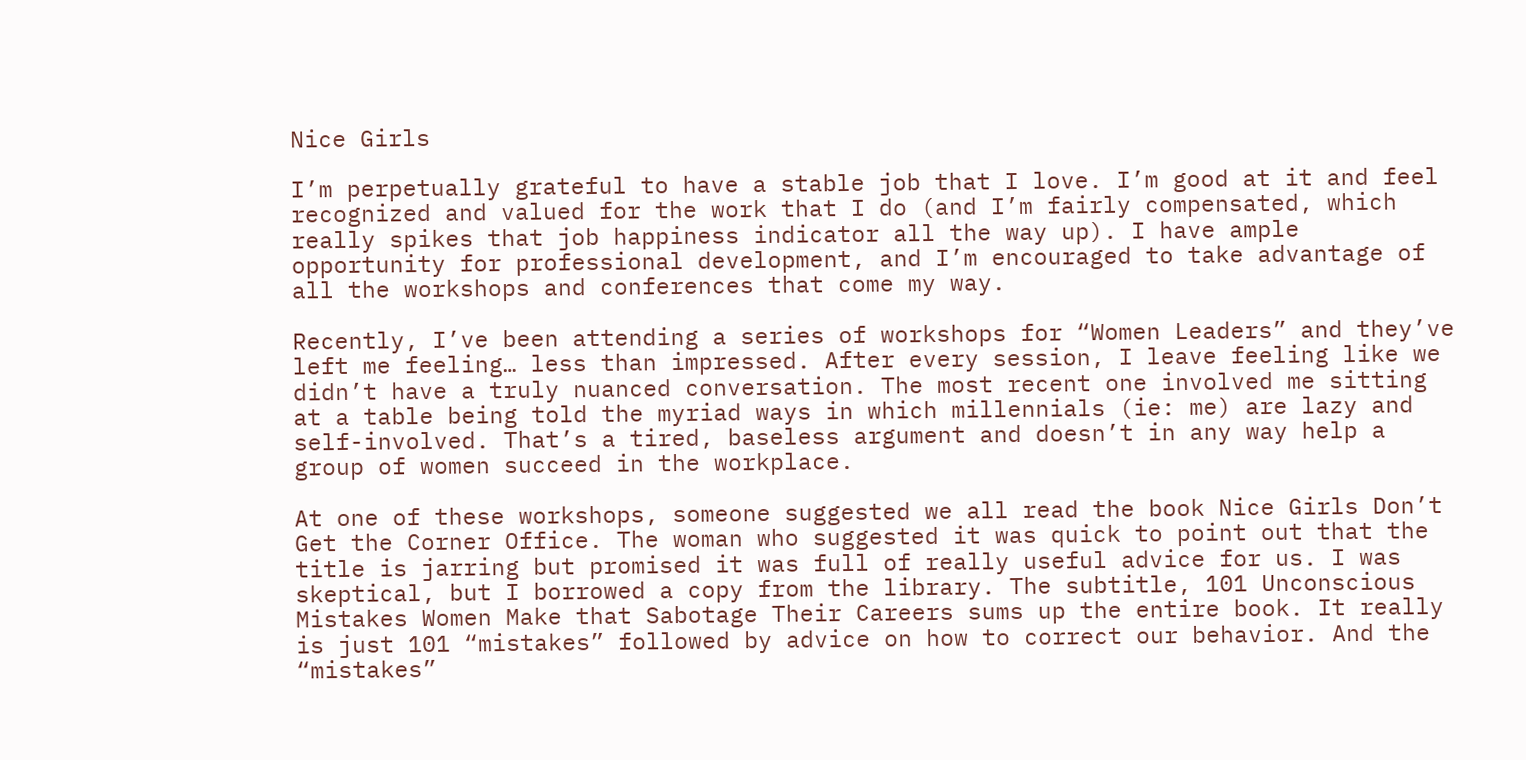Nice Girls

I’m perpetually grateful to have a stable job that I love. I’m good at it and feel recognized and valued for the work that I do (and I’m fairly compensated, which really spikes that job happiness indicator all the way up). I have ample opportunity for professional development, and I’m encouraged to take advantage of all the workshops and conferences that come my way.

Recently, I’ve been attending a series of workshops for “Women Leaders” and they’ve left me feeling… less than impressed. After every session, I leave feeling like we didn’t have a truly nuanced conversation. The most recent one involved me sitting at a table being told the myriad ways in which millennials (ie: me) are lazy and self-involved. That’s a tired, baseless argument and doesn’t in any way help a group of women succeed in the workplace.

At one of these workshops, someone suggested we all read the book Nice Girls Don’t Get the Corner Office. The woman who suggested it was quick to point out that the title is jarring but promised it was full of really useful advice for us. I was skeptical, but I borrowed a copy from the library. The subtitle, 101 Unconscious Mistakes Women Make that Sabotage Their Careers sums up the entire book. It really is just 101 “mistakes” followed by advice on how to correct our behavior. And the “mistakes”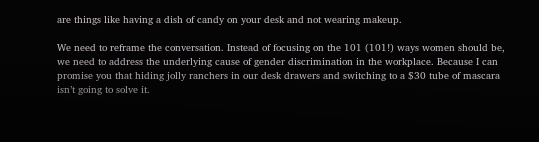are things like having a dish of candy on your desk and not wearing makeup.

We need to reframe the conversation. Instead of focusing on the 101 (101!) ways women should be, we need to address the underlying cause of gender discrimination in the workplace. Because I can promise you that hiding jolly ranchers in our desk drawers and switching to a $30 tube of mascara isn’t going to solve it.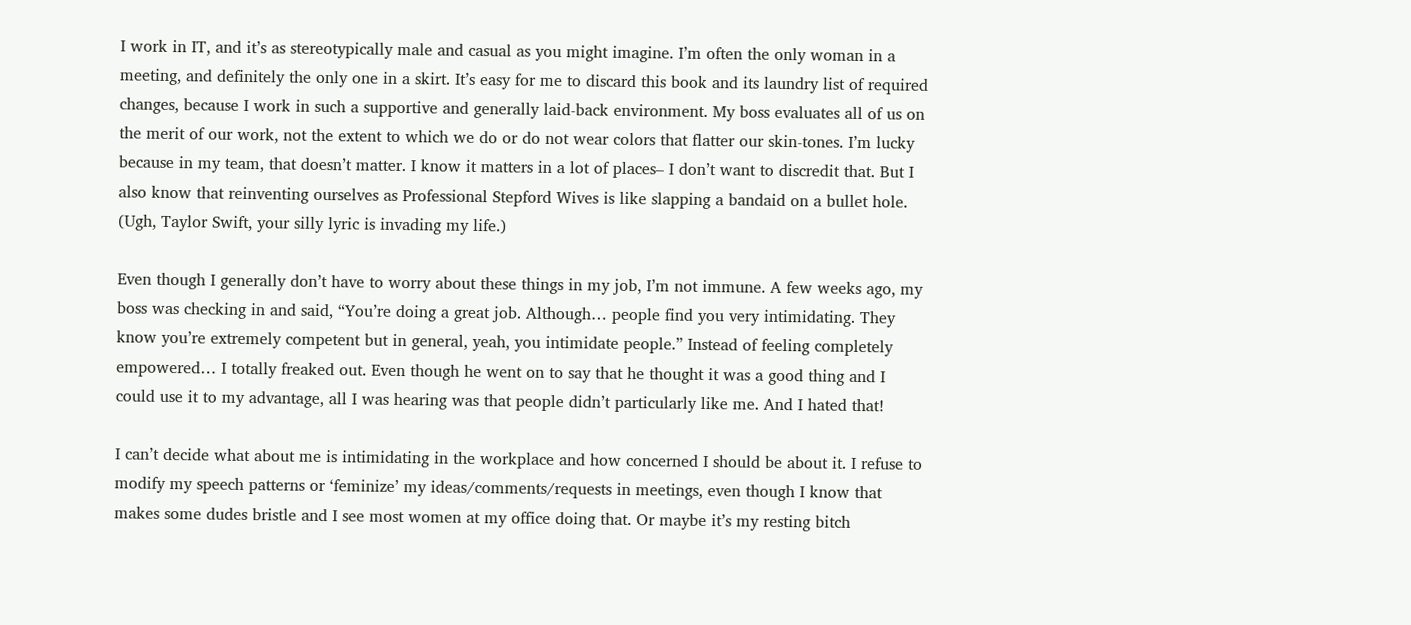I work in IT, and it’s as stereotypically male and casual as you might imagine. I’m often the only woman in a meeting, and definitely the only one in a skirt. It’s easy for me to discard this book and its laundry list of required changes, because I work in such a supportive and generally laid-back environment. My boss evaluates all of us on the merit of our work, not the extent to which we do or do not wear colors that flatter our skin-tones. I’m lucky because in my team, that doesn’t matter. I know it matters in a lot of places– I don’t want to discredit that. But I also know that reinventing ourselves as Professional Stepford Wives is like slapping a bandaid on a bullet hole. (Ugh, Taylor Swift, your silly lyric is invading my life.)

Even though I generally don’t have to worry about these things in my job, I’m not immune. A few weeks ago, my boss was checking in and said, “You’re doing a great job. Although… people find you very intimidating. They know you’re extremely competent but in general, yeah, you intimidate people.” Instead of feeling completely empowered… I totally freaked out. Even though he went on to say that he thought it was a good thing and I could use it to my advantage, all I was hearing was that people didn’t particularly like me. And I hated that!

I can’t decide what about me is intimidating in the workplace and how concerned I should be about it. I refuse to modify my speech patterns or ‘feminize’ my ideas/comments/requests in meetings, even though I know that makes some dudes bristle and I see most women at my office doing that. Or maybe it’s my resting bitch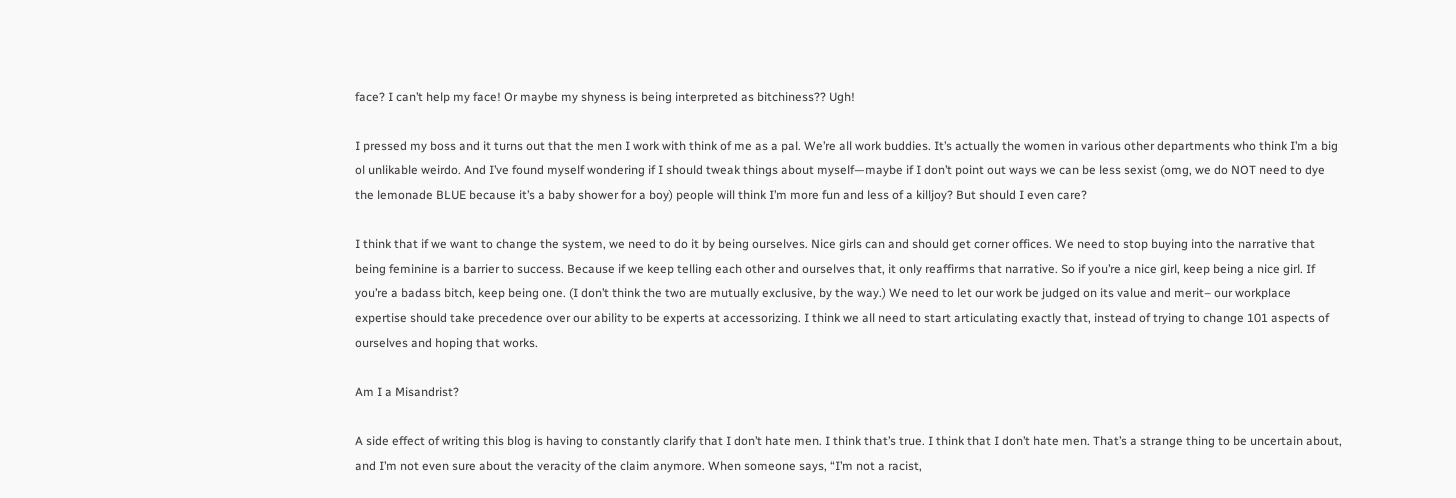face? I can’t help my face! Or maybe my shyness is being interpreted as bitchiness?? Ugh!

I pressed my boss and it turns out that the men I work with think of me as a pal. We’re all work buddies. It’s actually the women in various other departments who think I’m a big ol unlikable weirdo. And I’ve found myself wondering if I should tweak things about myself—maybe if I don’t point out ways we can be less sexist (omg, we do NOT need to dye the lemonade BLUE because it’s a baby shower for a boy) people will think I’m more fun and less of a killjoy? But should I even care?

I think that if we want to change the system, we need to do it by being ourselves. Nice girls can and should get corner offices. We need to stop buying into the narrative that being feminine is a barrier to success. Because if we keep telling each other and ourselves that, it only reaffirms that narrative. So if you’re a nice girl, keep being a nice girl. If you’re a badass bitch, keep being one. (I don’t think the two are mutually exclusive, by the way.) We need to let our work be judged on its value and merit– our workplace expertise should take precedence over our ability to be experts at accessorizing. I think we all need to start articulating exactly that, instead of trying to change 101 aspects of ourselves and hoping that works.

Am I a Misandrist?

A side effect of writing this blog is having to constantly clarify that I don’t hate men. I think that’s true. I think that I don’t hate men. That’s a strange thing to be uncertain about, and I’m not even sure about the veracity of the claim anymore. When someone says, “I’m not a racist,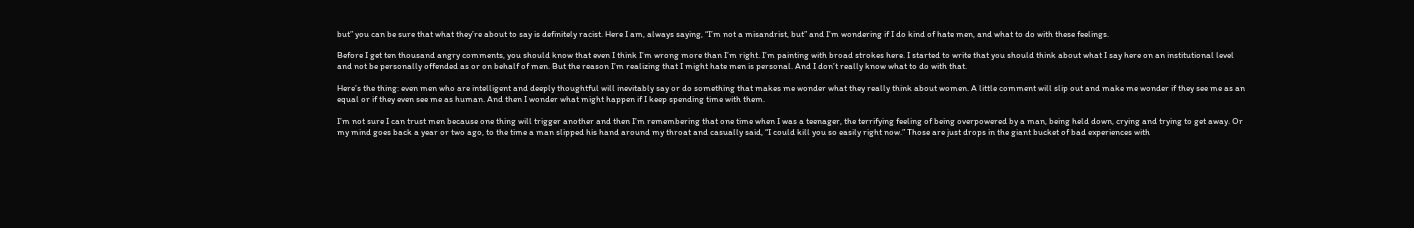but” you can be sure that what they’re about to say is definitely racist. Here I am, always saying, “I’m not a misandrist, but” and I’m wondering if I do kind of hate men, and what to do with these feelings.

Before I get ten thousand angry comments, you should know that even I think I’m wrong more than I’m right. I’m painting with broad strokes here. I started to write that you should think about what I say here on an institutional level and not be personally offended as or on behalf of men. But the reason I’m realizing that I might hate men is personal. And I don’t really know what to do with that.

Here’s the thing: even men who are intelligent and deeply thoughtful will inevitably say or do something that makes me wonder what they really think about women. A little comment will slip out and make me wonder if they see me as an equal or if they even see me as human. And then I wonder what might happen if I keep spending time with them.

I’m not sure I can trust men because one thing will trigger another and then I’m remembering that one time when I was a teenager, the terrifying feeling of being overpowered by a man, being held down, crying and trying to get away. Or my mind goes back a year or two ago, to the time a man slipped his hand around my throat and casually said, “I could kill you so easily right now.” Those are just drops in the giant bucket of bad experiences with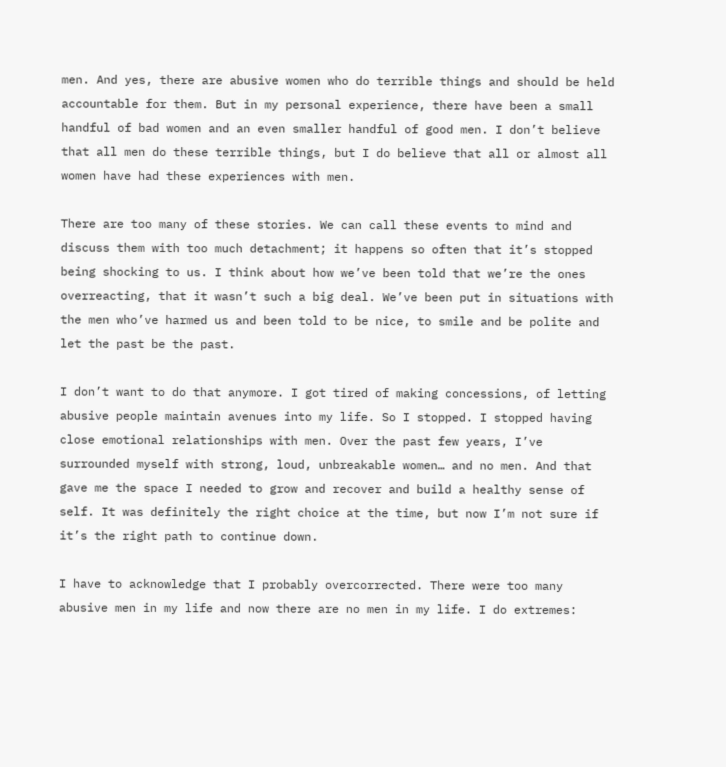men. And yes, there are abusive women who do terrible things and should be held accountable for them. But in my personal experience, there have been a small handful of bad women and an even smaller handful of good men. I don’t believe that all men do these terrible things, but I do believe that all or almost all women have had these experiences with men.

There are too many of these stories. We can call these events to mind and discuss them with too much detachment; it happens so often that it’s stopped being shocking to us. I think about how we’ve been told that we’re the ones overreacting, that it wasn’t such a big deal. We’ve been put in situations with the men who’ve harmed us and been told to be nice, to smile and be polite and let the past be the past.

I don’t want to do that anymore. I got tired of making concessions, of letting abusive people maintain avenues into my life. So I stopped. I stopped having close emotional relationships with men. Over the past few years, I’ve surrounded myself with strong, loud, unbreakable women… and no men. And that gave me the space I needed to grow and recover and build a healthy sense of self. It was definitely the right choice at the time, but now I’m not sure if it’s the right path to continue down.

I have to acknowledge that I probably overcorrected. There were too many abusive men in my life and now there are no men in my life. I do extremes: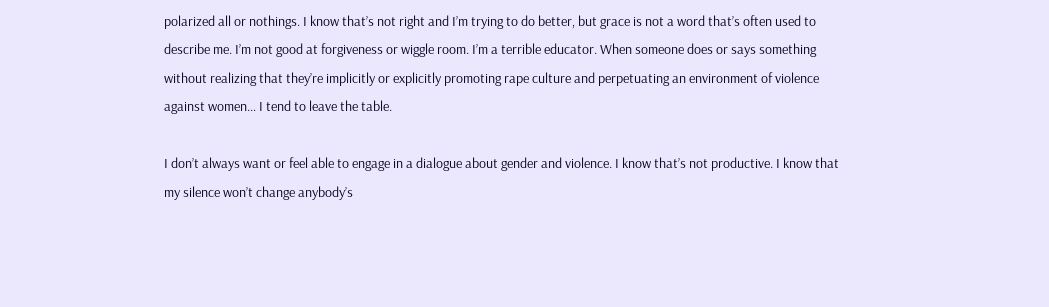polarized all or nothings. I know that’s not right and I’m trying to do better, but grace is not a word that’s often used to describe me. I’m not good at forgiveness or wiggle room. I’m a terrible educator. When someone does or says something without realizing that they’re implicitly or explicitly promoting rape culture and perpetuating an environment of violence against women… I tend to leave the table.

I don’t always want or feel able to engage in a dialogue about gender and violence. I know that’s not productive. I know that my silence won’t change anybody’s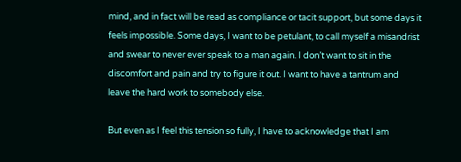mind, and in fact will be read as compliance or tacit support, but some days it feels impossible. Some days, I want to be petulant, to call myself a misandrist and swear to never ever speak to a man again. I don’t want to sit in the discomfort and pain and try to figure it out. I want to have a tantrum and leave the hard work to somebody else.

But even as I feel this tension so fully, I have to acknowledge that I am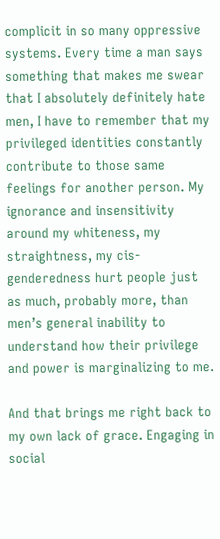complicit in so many oppressive systems. Every time a man says something that makes me swear that I absolutely definitely hate men, I have to remember that my privileged identities constantly contribute to those same feelings for another person. My ignorance and insensitivity around my whiteness, my straightness, my cis-genderedness hurt people just as much, probably more, than men’s general inability to understand how their privilege and power is marginalizing to me.

And that brings me right back to my own lack of grace. Engaging in social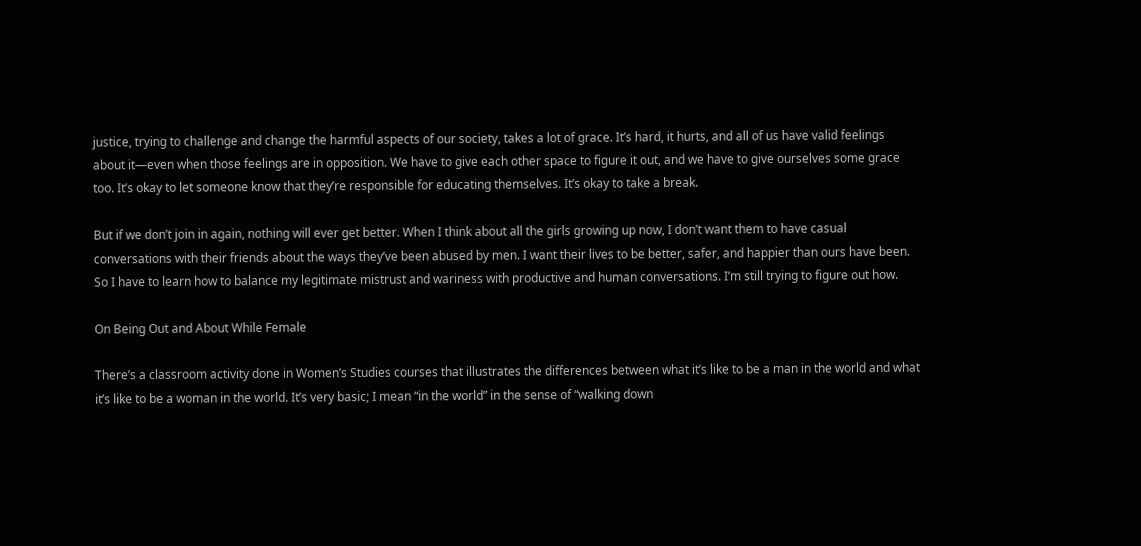justice, trying to challenge and change the harmful aspects of our society, takes a lot of grace. It’s hard, it hurts, and all of us have valid feelings about it—even when those feelings are in opposition. We have to give each other space to figure it out, and we have to give ourselves some grace too. It’s okay to let someone know that they’re responsible for educating themselves. It’s okay to take a break.

But if we don’t join in again, nothing will ever get better. When I think about all the girls growing up now, I don’t want them to have casual conversations with their friends about the ways they’ve been abused by men. I want their lives to be better, safer, and happier than ours have been. So I have to learn how to balance my legitimate mistrust and wariness with productive and human conversations. I’m still trying to figure out how.

On Being Out and About While Female

There’s a classroom activity done in Women’s Studies courses that illustrates the differences between what it’s like to be a man in the world and what it’s like to be a woman in the world. It’s very basic; I mean “in the world” in the sense of “walking down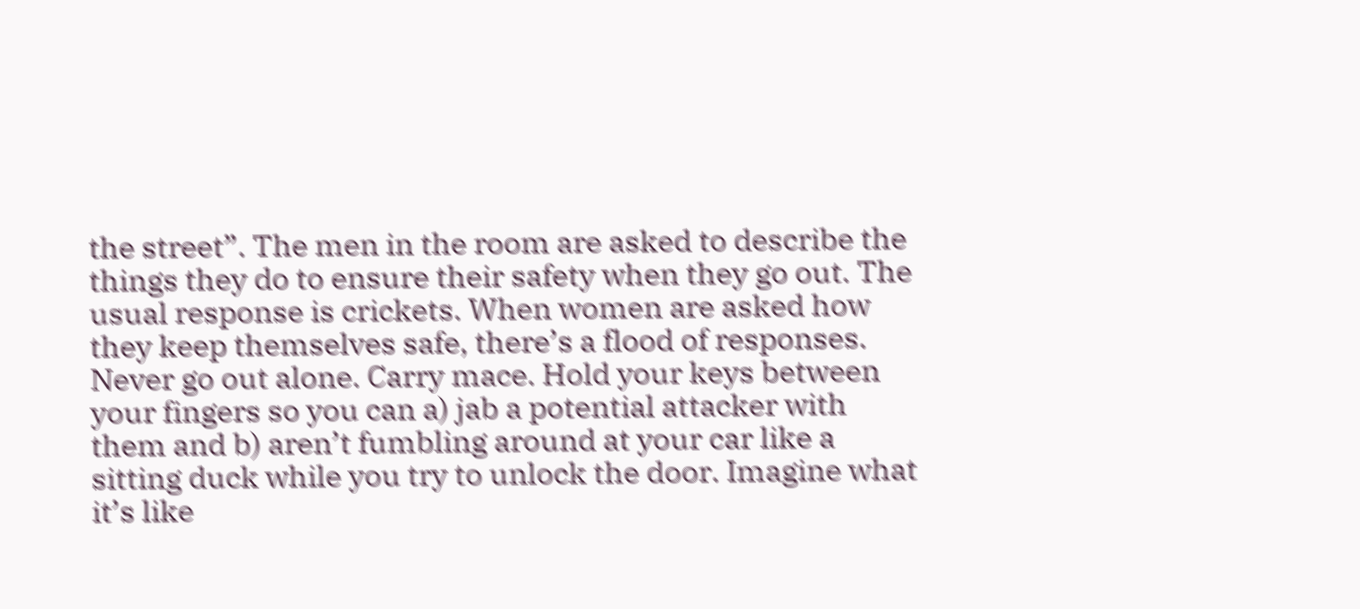the street”. The men in the room are asked to describe the things they do to ensure their safety when they go out. The usual response is crickets. When women are asked how they keep themselves safe, there’s a flood of responses. Never go out alone. Carry mace. Hold your keys between your fingers so you can a) jab a potential attacker with them and b) aren’t fumbling around at your car like a sitting duck while you try to unlock the door. Imagine what it’s like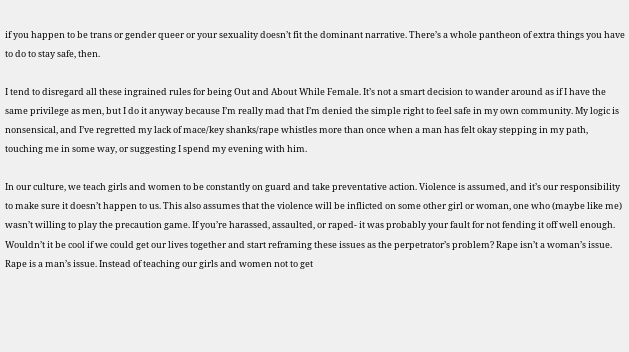if you happen to be trans or gender queer or your sexuality doesn’t fit the dominant narrative. There’s a whole pantheon of extra things you have to do to stay safe, then.

I tend to disregard all these ingrained rules for being Out and About While Female. It’s not a smart decision to wander around as if I have the same privilege as men, but I do it anyway because I’m really mad that I’m denied the simple right to feel safe in my own community. My logic is nonsensical, and I’ve regretted my lack of mace/key shanks/rape whistles more than once when a man has felt okay stepping in my path, touching me in some way, or suggesting I spend my evening with him.

In our culture, we teach girls and women to be constantly on guard and take preventative action. Violence is assumed, and it’s our responsibility to make sure it doesn’t happen to us. This also assumes that the violence will be inflicted on some other girl or woman, one who (maybe like me) wasn’t willing to play the precaution game. If you’re harassed, assaulted, or raped- it was probably your fault for not fending it off well enough. Wouldn’t it be cool if we could get our lives together and start reframing these issues as the perpetrator’s problem? Rape isn’t a woman’s issue. Rape is a man’s issue. Instead of teaching our girls and women not to get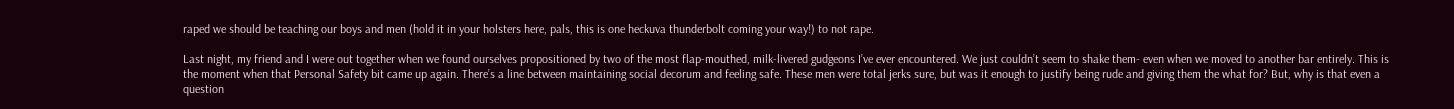raped we should be teaching our boys and men (hold it in your holsters here, pals, this is one heckuva thunderbolt coming your way!) to not rape.

Last night, my friend and I were out together when we found ourselves propositioned by two of the most flap-mouthed, milk-livered gudgeons I’ve ever encountered. We just couldn’t seem to shake them- even when we moved to another bar entirely. This is the moment when that Personal Safety bit came up again. There’s a line between maintaining social decorum and feeling safe. These men were total jerks sure, but was it enough to justify being rude and giving them the what for? But, why is that even a question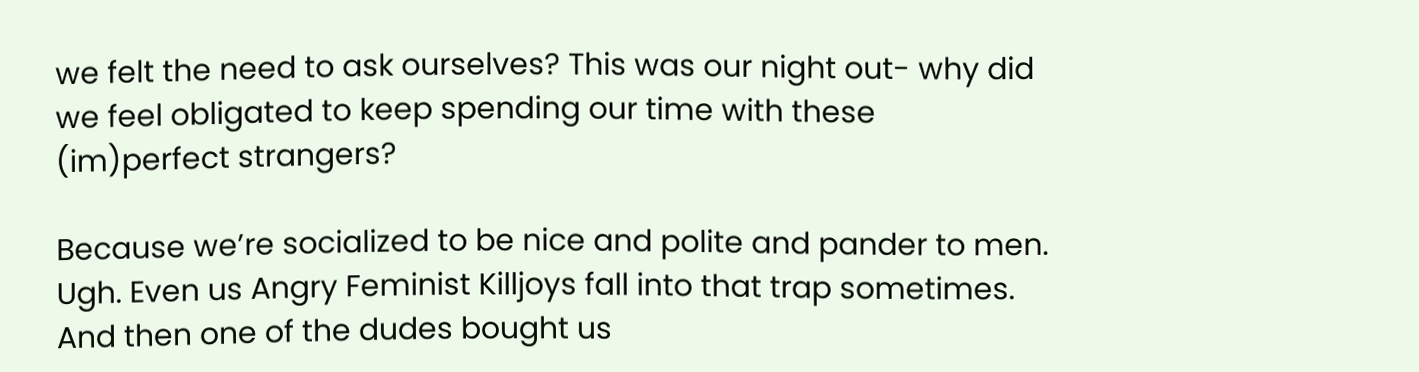we felt the need to ask ourselves? This was our night out- why did we feel obligated to keep spending our time with these (im)perfect strangers?

Because we’re socialized to be nice and polite and pander to men. Ugh. Even us Angry Feminist Killjoys fall into that trap sometimes. And then one of the dudes bought us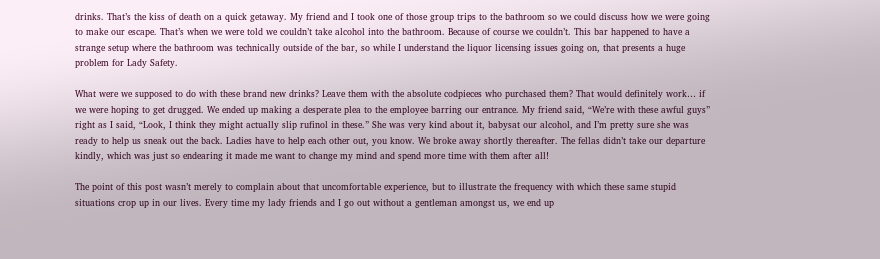drinks. That’s the kiss of death on a quick getaway. My friend and I took one of those group trips to the bathroom so we could discuss how we were going to make our escape. That’s when we were told we couldn’t take alcohol into the bathroom. Because of course we couldn’t. This bar happened to have a strange setup where the bathroom was technically outside of the bar, so while I understand the liquor licensing issues going on, that presents a huge problem for Lady Safety.

What were we supposed to do with these brand new drinks? Leave them with the absolute codpieces who purchased them? That would definitely work… if we were hoping to get drugged. We ended up making a desperate plea to the employee barring our entrance. My friend said, “We’re with these awful guys” right as I said, “Look, I think they might actually slip rufinol in these.” She was very kind about it, babysat our alcohol, and I’m pretty sure she was ready to help us sneak out the back. Ladies have to help each other out, you know. We broke away shortly thereafter. The fellas didn’t take our departure kindly, which was just so endearing it made me want to change my mind and spend more time with them after all!

The point of this post wasn’t merely to complain about that uncomfortable experience, but to illustrate the frequency with which these same stupid situations crop up in our lives. Every time my lady friends and I go out without a gentleman amongst us, we end up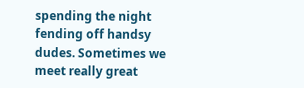spending the night fending off handsy dudes. Sometimes we meet really great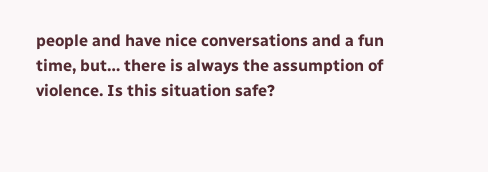people and have nice conversations and a fun time, but… there is always the assumption of violence. Is this situation safe?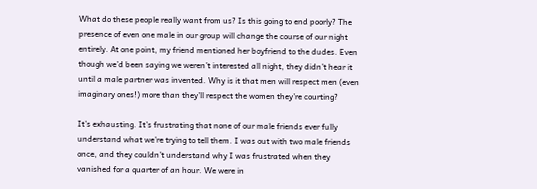What do these people really want from us? Is this going to end poorly? The presence of even one male in our group will change the course of our night entirely. At one point, my friend mentioned her boyfriend to the dudes. Even though we’d been saying we weren’t interested all night, they didn’t hear it until a male partner was invented. Why is it that men will respect men (even imaginary ones!) more than they’ll respect the women they’re courting?

It’s exhausting. It’s frustrating that none of our male friends ever fully understand what we’re trying to tell them. I was out with two male friends once, and they couldn’t understand why I was frustrated when they vanished for a quarter of an hour. We were in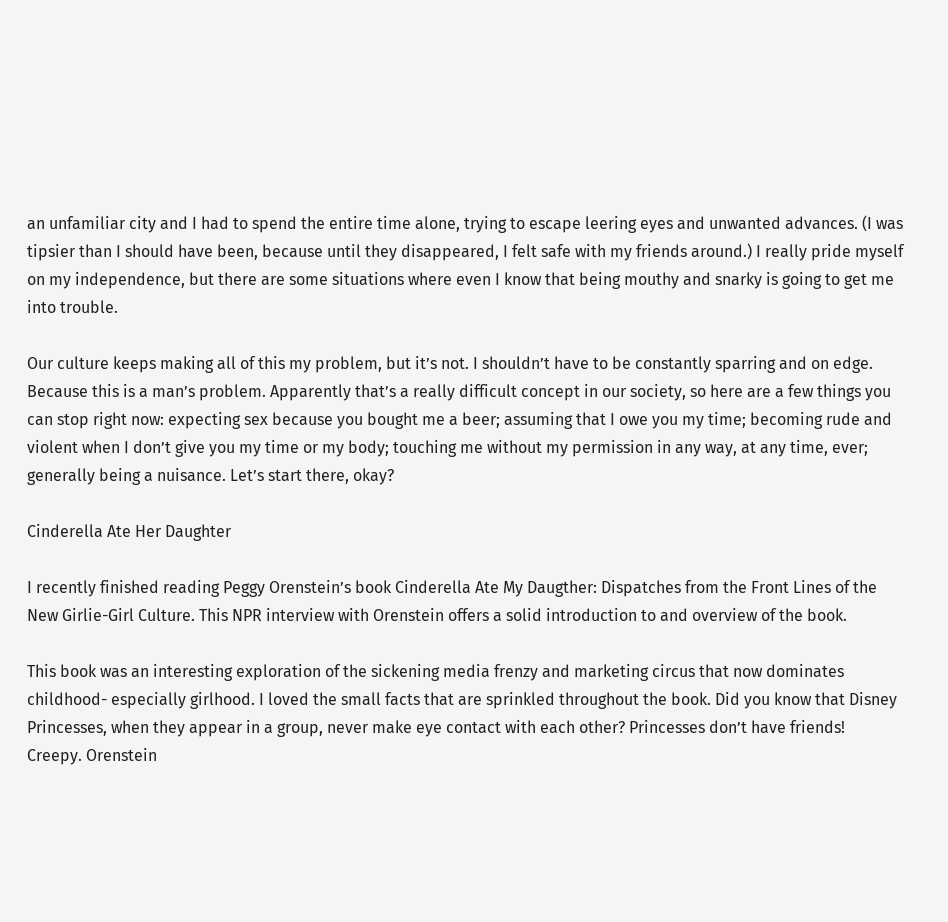an unfamiliar city and I had to spend the entire time alone, trying to escape leering eyes and unwanted advances. (I was tipsier than I should have been, because until they disappeared, I felt safe with my friends around.) I really pride myself on my independence, but there are some situations where even I know that being mouthy and snarky is going to get me into trouble.

Our culture keeps making all of this my problem, but it’s not. I shouldn’t have to be constantly sparring and on edge. Because this is a man’s problem. Apparently that’s a really difficult concept in our society, so here are a few things you can stop right now: expecting sex because you bought me a beer; assuming that I owe you my time; becoming rude and violent when I don’t give you my time or my body; touching me without my permission in any way, at any time, ever; generally being a nuisance. Let’s start there, okay?

Cinderella Ate Her Daughter

I recently finished reading Peggy Orenstein’s book Cinderella Ate My Daugther: Dispatches from the Front Lines of the New Girlie-Girl Culture. This NPR interview with Orenstein offers a solid introduction to and overview of the book.

This book was an interesting exploration of the sickening media frenzy and marketing circus that now dominates childhood- especially girlhood. I loved the small facts that are sprinkled throughout the book. Did you know that Disney Princesses, when they appear in a group, never make eye contact with each other? Princesses don’t have friends! Creepy. Orenstein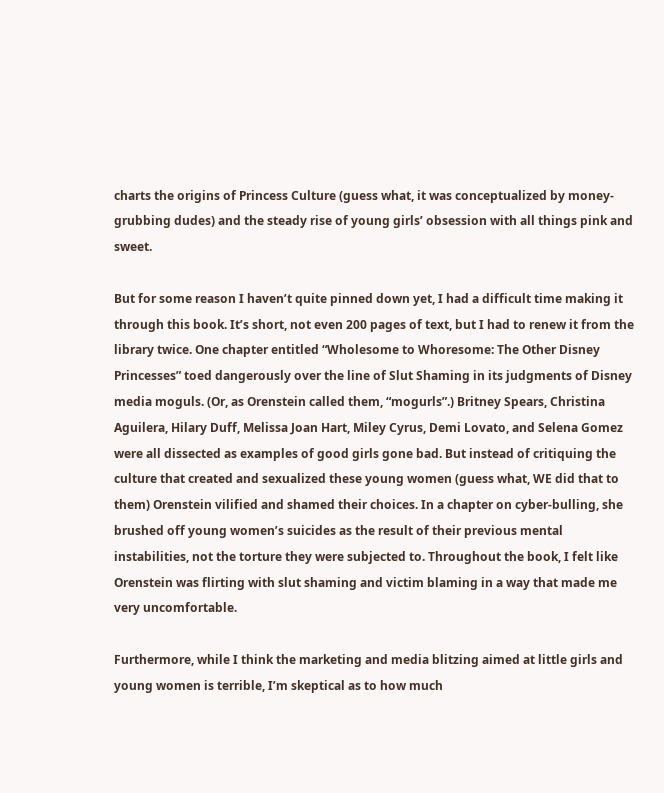charts the origins of Princess Culture (guess what, it was conceptualized by money-grubbing dudes) and the steady rise of young girls’ obsession with all things pink and sweet.

But for some reason I haven’t quite pinned down yet, I had a difficult time making it through this book. It’s short, not even 200 pages of text, but I had to renew it from the library twice. One chapter entitled “Wholesome to Whoresome: The Other Disney Princesses” toed dangerously over the line of Slut Shaming in its judgments of Disney media moguls. (Or, as Orenstein called them, “mogurls”.) Britney Spears, Christina Aguilera, Hilary Duff, Melissa Joan Hart, Miley Cyrus, Demi Lovato, and Selena Gomez were all dissected as examples of good girls gone bad. But instead of critiquing the culture that created and sexualized these young women (guess what, WE did that to them) Orenstein vilified and shamed their choices. In a chapter on cyber-bulling, she brushed off young women’s suicides as the result of their previous mental instabilities, not the torture they were subjected to. Throughout the book, I felt like Orenstein was flirting with slut shaming and victim blaming in a way that made me very uncomfortable.

Furthermore, while I think the marketing and media blitzing aimed at little girls and young women is terrible, I’m skeptical as to how much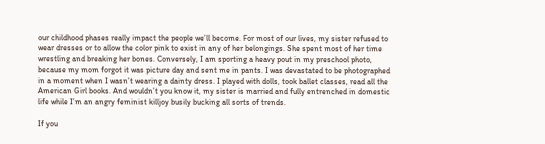our childhood phases really impact the people we’ll become. For most of our lives, my sister refused to wear dresses or to allow the color pink to exist in any of her belongings. She spent most of her time wrestling and breaking her bones. Conversely, I am sporting a heavy pout in my preschool photo, because my mom forgot it was picture day and sent me in pants. I was devastated to be photographed in a moment when I wasn’t wearing a dainty dress. I played with dolls, took ballet classes, read all the American Girl books. And wouldn’t you know it, my sister is married and fully entrenched in domestic life while I’m an angry feminist killjoy busily bucking all sorts of trends.

If you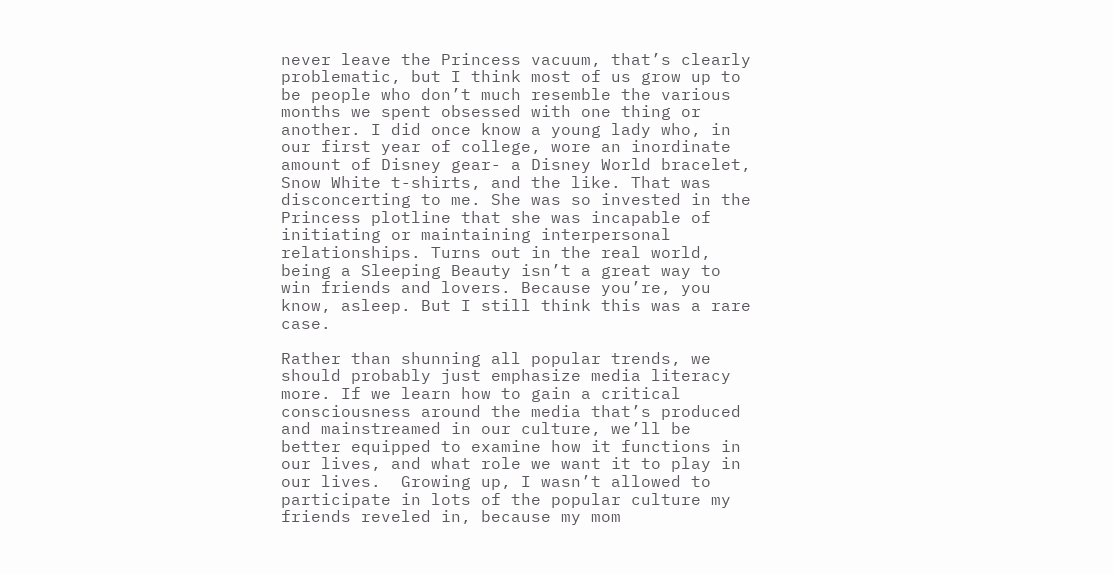never leave the Princess vacuum, that’s clearly problematic, but I think most of us grow up to be people who don’t much resemble the various months we spent obsessed with one thing or another. I did once know a young lady who, in our first year of college, wore an inordinate amount of Disney gear- a Disney World bracelet, Snow White t-shirts, and the like. That was disconcerting to me. She was so invested in the Princess plotline that she was incapable of initiating or maintaining interpersonal relationships. Turns out in the real world, being a Sleeping Beauty isn’t a great way to win friends and lovers. Because you’re, you know, asleep. But I still think this was a rare case.

Rather than shunning all popular trends, we should probably just emphasize media literacy more. If we learn how to gain a critical consciousness around the media that’s produced and mainstreamed in our culture, we’ll be better equipped to examine how it functions in our lives, and what role we want it to play in our lives.  Growing up, I wasn’t allowed to participate in lots of the popular culture my friends reveled in, because my mom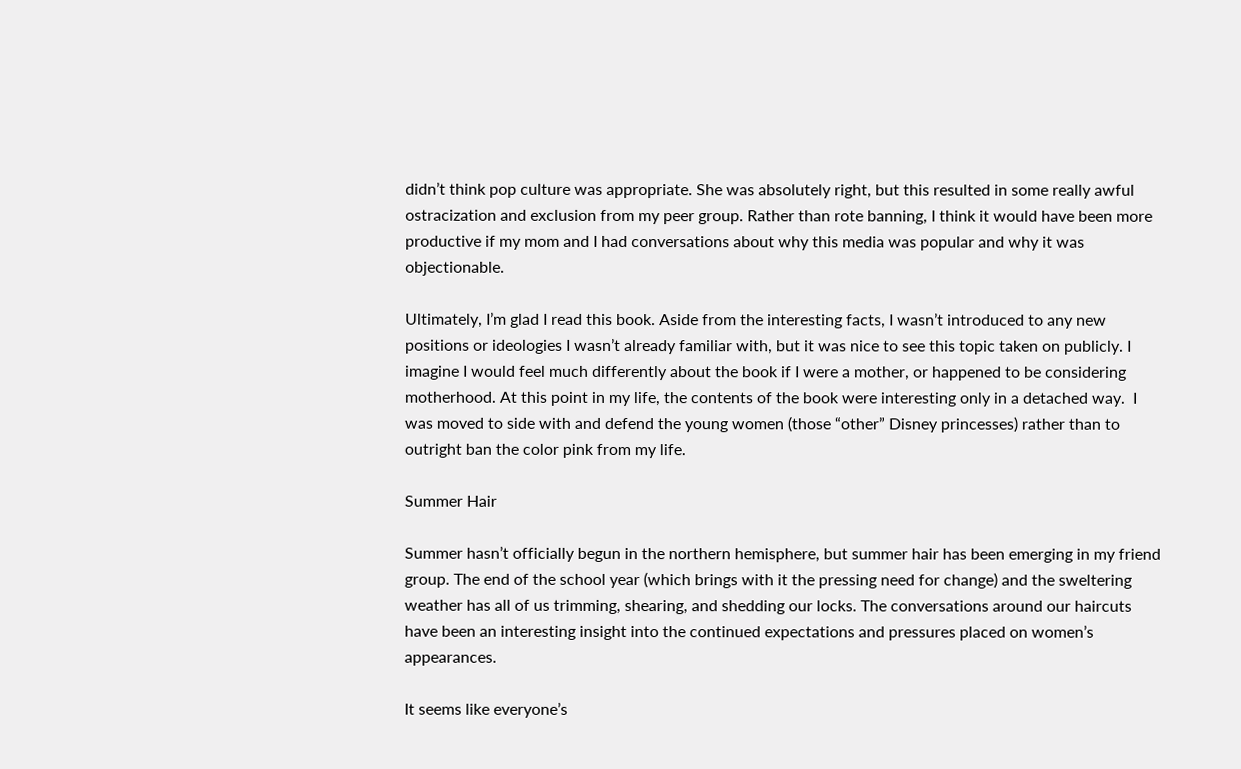didn’t think pop culture was appropriate. She was absolutely right, but this resulted in some really awful ostracization and exclusion from my peer group. Rather than rote banning, I think it would have been more productive if my mom and I had conversations about why this media was popular and why it was objectionable.

Ultimately, I’m glad I read this book. Aside from the interesting facts, I wasn’t introduced to any new positions or ideologies I wasn’t already familiar with, but it was nice to see this topic taken on publicly. I imagine I would feel much differently about the book if I were a mother, or happened to be considering motherhood. At this point in my life, the contents of the book were interesting only in a detached way.  I was moved to side with and defend the young women (those “other” Disney princesses) rather than to outright ban the color pink from my life.

Summer Hair

Summer hasn’t officially begun in the northern hemisphere, but summer hair has been emerging in my friend group. The end of the school year (which brings with it the pressing need for change) and the sweltering weather has all of us trimming, shearing, and shedding our locks. The conversations around our haircuts have been an interesting insight into the continued expectations and pressures placed on women’s appearances.

It seems like everyone’s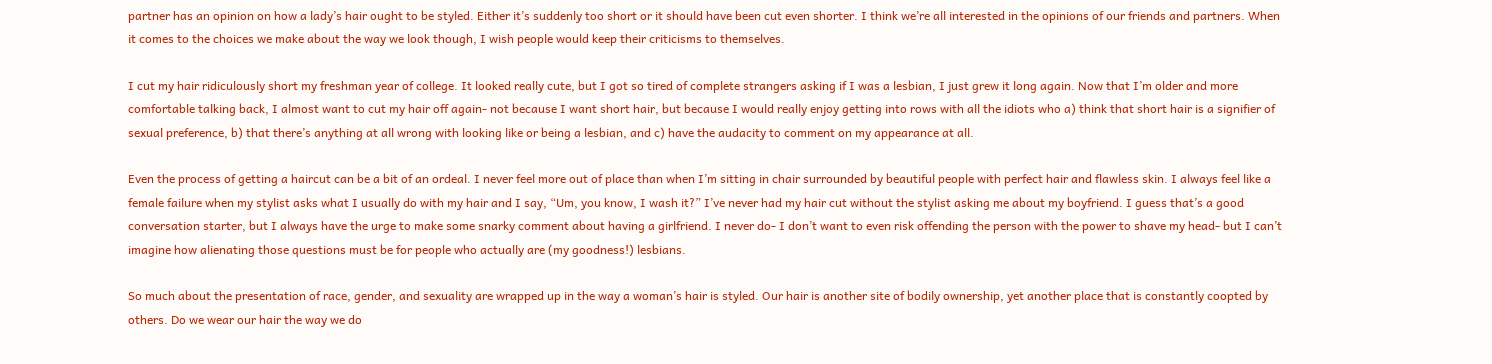partner has an opinion on how a lady’s hair ought to be styled. Either it’s suddenly too short or it should have been cut even shorter. I think we’re all interested in the opinions of our friends and partners. When it comes to the choices we make about the way we look though, I wish people would keep their criticisms to themselves.

I cut my hair ridiculously short my freshman year of college. It looked really cute, but I got so tired of complete strangers asking if I was a lesbian, I just grew it long again. Now that I’m older and more comfortable talking back, I almost want to cut my hair off again- not because I want short hair, but because I would really enjoy getting into rows with all the idiots who a) think that short hair is a signifier of sexual preference, b) that there’s anything at all wrong with looking like or being a lesbian, and c) have the audacity to comment on my appearance at all.

Even the process of getting a haircut can be a bit of an ordeal. I never feel more out of place than when I’m sitting in chair surrounded by beautiful people with perfect hair and flawless skin. I always feel like a female failure when my stylist asks what I usually do with my hair and I say, “Um, you know, I wash it?” I’ve never had my hair cut without the stylist asking me about my boyfriend. I guess that’s a good conversation starter, but I always have the urge to make some snarky comment about having a girlfriend. I never do- I don’t want to even risk offending the person with the power to shave my head- but I can’t imagine how alienating those questions must be for people who actually are (my goodness!) lesbians.

So much about the presentation of race, gender, and sexuality are wrapped up in the way a woman’s hair is styled. Our hair is another site of bodily ownership, yet another place that is constantly coopted by others. Do we wear our hair the way we do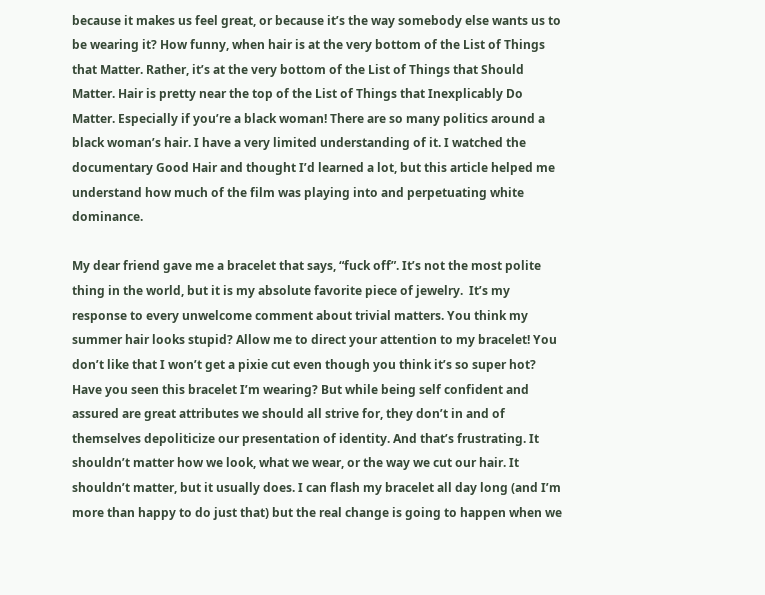because it makes us feel great, or because it’s the way somebody else wants us to be wearing it? How funny, when hair is at the very bottom of the List of Things that Matter. Rather, it’s at the very bottom of the List of Things that Should Matter. Hair is pretty near the top of the List of Things that Inexplicably Do Matter. Especially if you’re a black woman! There are so many politics around a black woman’s hair. I have a very limited understanding of it. I watched the documentary Good Hair and thought I’d learned a lot, but this article helped me understand how much of the film was playing into and perpetuating white dominance.

My dear friend gave me a bracelet that says, “fuck off”. It’s not the most polite thing in the world, but it is my absolute favorite piece of jewelry.  It’s my response to every unwelcome comment about trivial matters. You think my summer hair looks stupid? Allow me to direct your attention to my bracelet! You don’t like that I won’t get a pixie cut even though you think it’s so super hot? Have you seen this bracelet I’m wearing? But while being self confident and assured are great attributes we should all strive for, they don’t in and of themselves depoliticize our presentation of identity. And that’s frustrating. It shouldn’t matter how we look, what we wear, or the way we cut our hair. It shouldn’t matter, but it usually does. I can flash my bracelet all day long (and I’m more than happy to do just that) but the real change is going to happen when we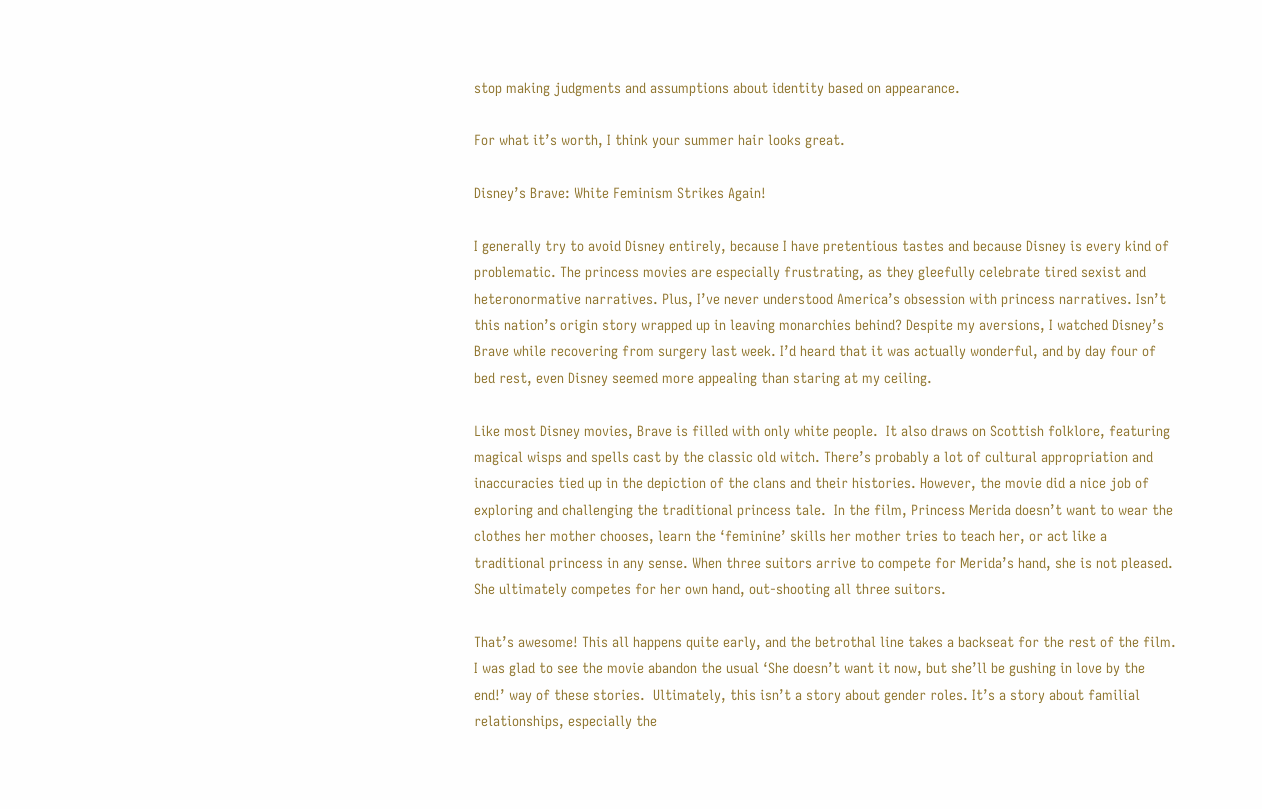stop making judgments and assumptions about identity based on appearance.

For what it’s worth, I think your summer hair looks great.

Disney’s Brave: White Feminism Strikes Again!

I generally try to avoid Disney entirely, because I have pretentious tastes and because Disney is every kind of problematic. The princess movies are especially frustrating, as they gleefully celebrate tired sexist and heteronormative narratives. Plus, I’ve never understood America’s obsession with princess narratives. Isn’t this nation’s origin story wrapped up in leaving monarchies behind? Despite my aversions, I watched Disney’s Brave while recovering from surgery last week. I’d heard that it was actually wonderful, and by day four of bed rest, even Disney seemed more appealing than staring at my ceiling.

Like most Disney movies, Brave is filled with only white people.  It also draws on Scottish folklore, featuring magical wisps and spells cast by the classic old witch. There’s probably a lot of cultural appropriation and inaccuracies tied up in the depiction of the clans and their histories. However, the movie did a nice job of exploring and challenging the traditional princess tale.  In the film, Princess Merida doesn’t want to wear the clothes her mother chooses, learn the ‘feminine’ skills her mother tries to teach her, or act like a traditional princess in any sense. When three suitors arrive to compete for Merida’s hand, she is not pleased. She ultimately competes for her own hand, out-shooting all three suitors.

That’s awesome! This all happens quite early, and the betrothal line takes a backseat for the rest of the film. I was glad to see the movie abandon the usual ‘She doesn’t want it now, but she’ll be gushing in love by the end!’ way of these stories.  Ultimately, this isn’t a story about gender roles. It’s a story about familial relationships, especially the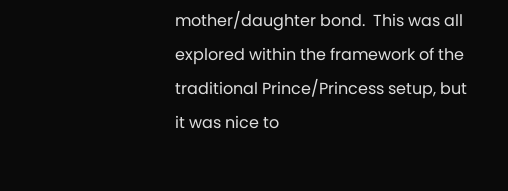mother/daughter bond.  This was all explored within the framework of the traditional Prince/Princess setup, but it was nice to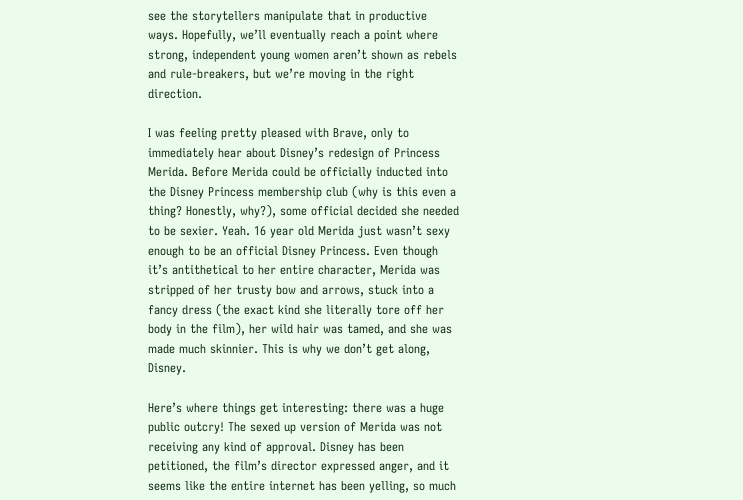see the storytellers manipulate that in productive ways. Hopefully, we’ll eventually reach a point where strong, independent young women aren’t shown as rebels and rule-breakers, but we’re moving in the right direction.

I was feeling pretty pleased with Brave, only to immediately hear about Disney’s redesign of Princess Merida. Before Merida could be officially inducted into the Disney Princess membership club (why is this even a thing? Honestly, why?), some official decided she needed to be sexier. Yeah. 16 year old Merida just wasn’t sexy enough to be an official Disney Princess. Even though it’s antithetical to her entire character, Merida was stripped of her trusty bow and arrows, stuck into a fancy dress (the exact kind she literally tore off her body in the film), her wild hair was tamed, and she was made much skinnier. This is why we don’t get along, Disney.

Here’s where things get interesting: there was a huge public outcry! The sexed up version of Merida was not receiving any kind of approval. Disney has been petitioned, the film’s director expressed anger, and it seems like the entire internet has been yelling, so much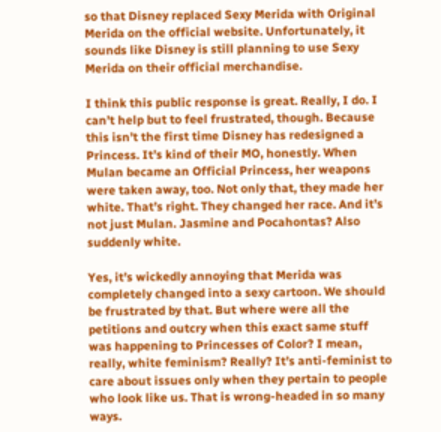so that Disney replaced Sexy Merida with Original Merida on the official website. Unfortunately, it sounds like Disney is still planning to use Sexy Merida on their official merchandise.

I think this public response is great. Really, I do. I can’t help but to feel frustrated, though. Because this isn’t the first time Disney has redesigned a Princess. It’s kind of their MO, honestly. When Mulan became an Official Princess, her weapons were taken away, too. Not only that, they made her white. That’s right. They changed her race. And it’s not just Mulan. Jasmine and Pocahontas? Also suddenly white.

Yes, it’s wickedly annoying that Merida was completely changed into a sexy cartoon. We should be frustrated by that. But where were all the petitions and outcry when this exact same stuff was happening to Princesses of Color? I mean, really, white feminism? Really? It’s anti-feminist to care about issues only when they pertain to people who look like us. That is wrong-headed in so many ways.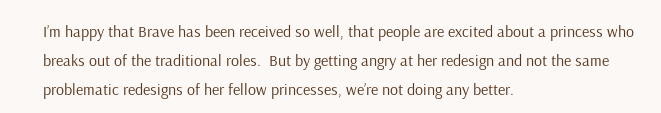I’m happy that Brave has been received so well, that people are excited about a princess who breaks out of the traditional roles.  But by getting angry at her redesign and not the same problematic redesigns of her fellow princesses, we’re not doing any better.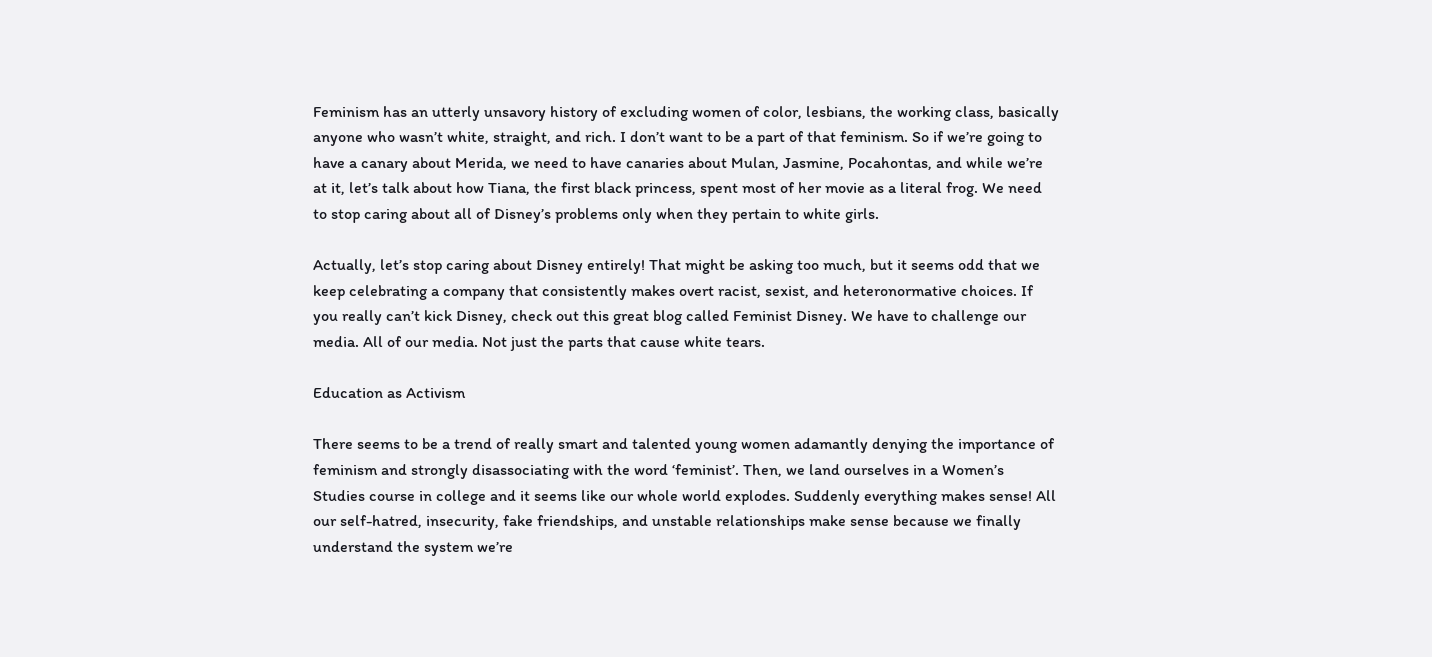Feminism has an utterly unsavory history of excluding women of color, lesbians, the working class, basically anyone who wasn’t white, straight, and rich. I don’t want to be a part of that feminism. So if we’re going to have a canary about Merida, we need to have canaries about Mulan, Jasmine, Pocahontas, and while we’re at it, let’s talk about how Tiana, the first black princess, spent most of her movie as a literal frog. We need to stop caring about all of Disney’s problems only when they pertain to white girls.

Actually, let’s stop caring about Disney entirely! That might be asking too much, but it seems odd that we keep celebrating a company that consistently makes overt racist, sexist, and heteronormative choices. If you really can’t kick Disney, check out this great blog called Feminist Disney. We have to challenge our media. All of our media. Not just the parts that cause white tears.

Education as Activism

There seems to be a trend of really smart and talented young women adamantly denying the importance of feminism and strongly disassociating with the word ‘feminist’. Then, we land ourselves in a Women’s Studies course in college and it seems like our whole world explodes. Suddenly everything makes sense! All our self-hatred, insecurity, fake friendships, and unstable relationships make sense because we finally understand the system we’re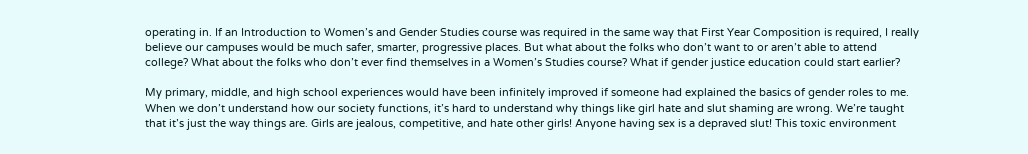operating in. If an Introduction to Women’s and Gender Studies course was required in the same way that First Year Composition is required, I really believe our campuses would be much safer, smarter, progressive places. But what about the folks who don’t want to or aren’t able to attend college? What about the folks who don’t ever find themselves in a Women’s Studies course? What if gender justice education could start earlier?

My primary, middle, and high school experiences would have been infinitely improved if someone had explained the basics of gender roles to me. When we don’t understand how our society functions, it’s hard to understand why things like girl hate and slut shaming are wrong. We’re taught that it’s just the way things are. Girls are jealous, competitive, and hate other girls! Anyone having sex is a depraved slut! This toxic environment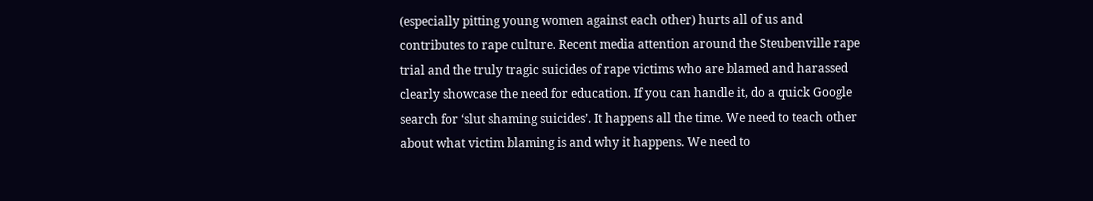(especially pitting young women against each other) hurts all of us and contributes to rape culture. Recent media attention around the Steubenville rape trial and the truly tragic suicides of rape victims who are blamed and harassed clearly showcase the need for education. If you can handle it, do a quick Google search for ‘slut shaming suicides’. It happens all the time. We need to teach other about what victim blaming is and why it happens. We need to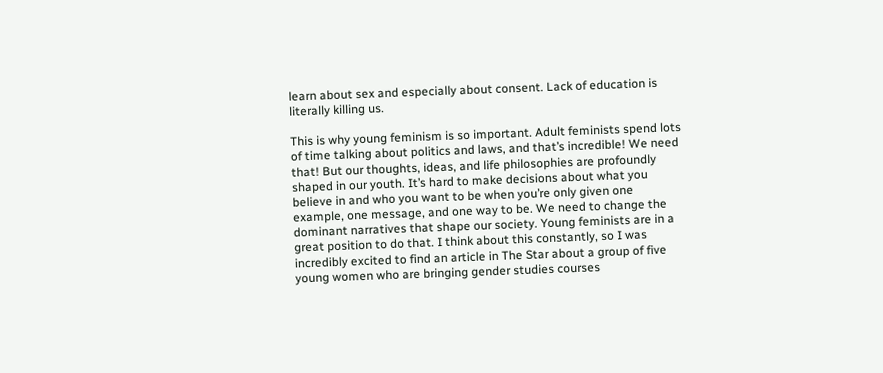learn about sex and especially about consent. Lack of education is literally killing us.

This is why young feminism is so important. Adult feminists spend lots of time talking about politics and laws, and that’s incredible! We need that! But our thoughts, ideas, and life philosophies are profoundly shaped in our youth. It’s hard to make decisions about what you believe in and who you want to be when you’re only given one example, one message, and one way to be. We need to change the dominant narratives that shape our society. Young feminists are in a great position to do that. I think about this constantly, so I was incredibly excited to find an article in The Star about a group of five young women who are bringing gender studies courses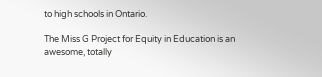to high schools in Ontario.

The Miss G Project for Equity in Education is an awesome, totally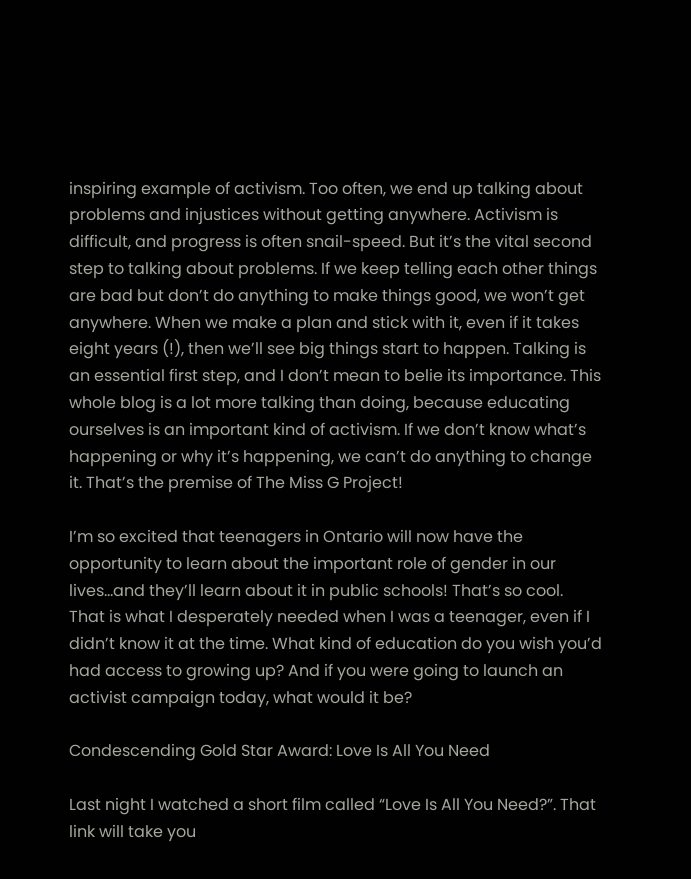inspiring example of activism. Too often, we end up talking about problems and injustices without getting anywhere. Activism is difficult, and progress is often snail-speed. But it’s the vital second step to talking about problems. If we keep telling each other things are bad but don’t do anything to make things good, we won’t get anywhere. When we make a plan and stick with it, even if it takes eight years (!), then we’ll see big things start to happen. Talking is an essential first step, and I don’t mean to belie its importance. This whole blog is a lot more talking than doing, because educating ourselves is an important kind of activism. If we don’t know what’s happening or why it’s happening, we can’t do anything to change it. That’s the premise of The Miss G Project!

I’m so excited that teenagers in Ontario will now have the opportunity to learn about the important role of gender in our lives…and they’ll learn about it in public schools! That’s so cool. That is what I desperately needed when I was a teenager, even if I didn’t know it at the time. What kind of education do you wish you’d had access to growing up? And if you were going to launch an activist campaign today, what would it be?

Condescending Gold Star Award: Love Is All You Need

Last night I watched a short film called “Love Is All You Need?”. That link will take you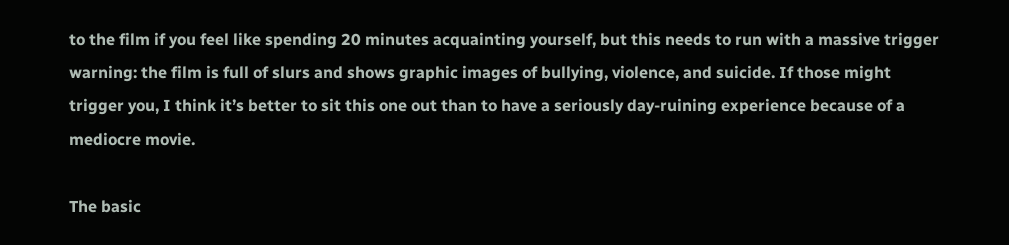to the film if you feel like spending 20 minutes acquainting yourself, but this needs to run with a massive trigger warning: the film is full of slurs and shows graphic images of bullying, violence, and suicide. If those might trigger you, I think it’s better to sit this one out than to have a seriously day-ruining experience because of a mediocre movie.

The basic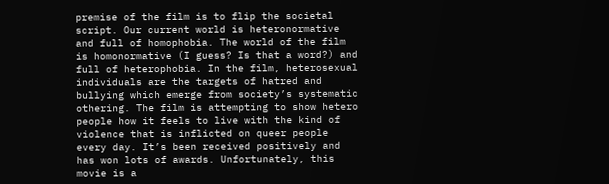premise of the film is to flip the societal script. Our current world is heteronormative and full of homophobia. The world of the film is homonormative (I guess? Is that a word?) and full of heterophobia. In the film, heterosexual individuals are the targets of hatred and bullying which emerge from society’s systematic othering. The film is attempting to show hetero people how it feels to live with the kind of violence that is inflicted on queer people every day. It’s been received positively and has won lots of awards. Unfortunately, this movie is a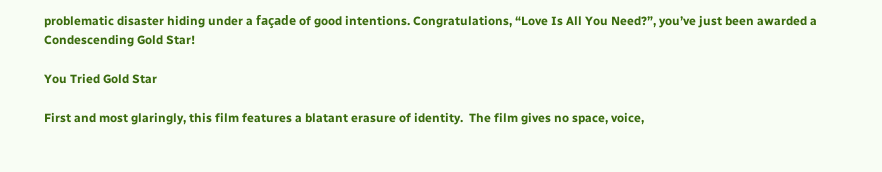problematic disaster hiding under a façade of good intentions. Congratulations, “Love Is All You Need?”, you’ve just been awarded a Condescending Gold Star!

You Tried Gold Star

First and most glaringly, this film features a blatant erasure of identity.  The film gives no space, voice,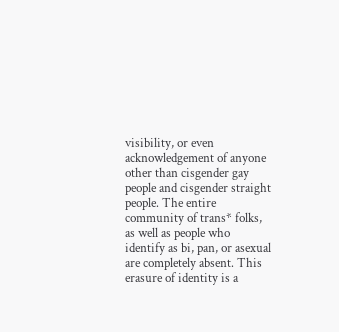visibility, or even acknowledgement of anyone other than cisgender gay people and cisgender straight people. The entire community of trans* folks, as well as people who identify as bi, pan, or asexual are completely absent. This erasure of identity is a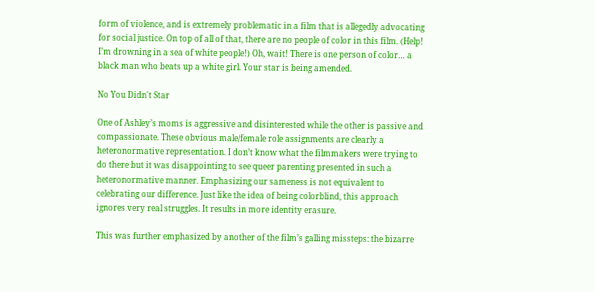form of violence, and is extremely problematic in a film that is allegedly advocating for social justice. On top of all of that, there are no people of color in this film. (Help! I’m drowning in a sea of white people!) Oh, wait! There is one person of color… a black man who beats up a white girl. Your star is being amended.

No You Didn't Star

One of Ashley’s moms is aggressive and disinterested while the other is passive and compassionate. These obvious male/female role assignments are clearly a heteronormative representation. I don’t know what the filmmakers were trying to do there but it was disappointing to see queer parenting presented in such a heteronormative manner. Emphasizing our sameness is not equivalent to celebrating our difference. Just like the idea of being colorblind, this approach ignores very real struggles. It results in more identity erasure.

This was further emphasized by another of the film’s galling missteps: the bizarre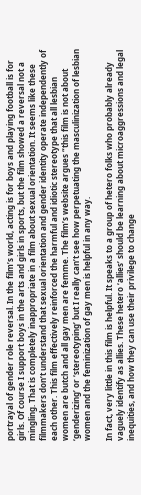portrayal of gender role reversal. In the film’s world, acting is for boys and playing football is for girls. Of course I support boys in the arts and girls in sports, but the film showed a reversal not a mingling. That is completely inappropriate in a film about sexual orientation. It seems like these filmmakers don’t understand that sexual orientation and gender identity operate independently of each other. This film effectively reinforced the harmful and idiotic stereotype that all lesbian women are butch and all gay men are femme. The film’s website argues “this film is not about ‘genderizing’ or ‘stereotyping’ but I really can’t see how perpetuating the masculinization of lesbian women and the feminization of gay men is helpful in any way.

In fact, very little in this film is helpful. It speaks to a group of hetero folks who probably already vaguely identify as allies. These hetero ‘allies’ should be learning about microaggressions and legal inequities, and how they can use their privilege to change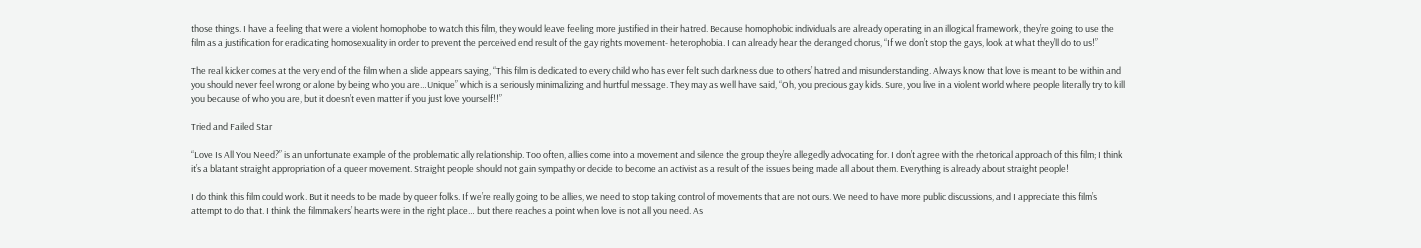those things. I have a feeling that were a violent homophobe to watch this film, they would leave feeling more justified in their hatred. Because homophobic individuals are already operating in an illogical framework, they’re going to use the film as a justification for eradicating homosexuality in order to prevent the perceived end result of the gay rights movement- heterophobia. I can already hear the deranged chorus, “If we don’t stop the gays, look at what they’ll do to us!”

The real kicker comes at the very end of the film when a slide appears saying, “This film is dedicated to every child who has ever felt such darkness due to others’ hatred and misunderstanding. Always know that love is meant to be within and you should never feel wrong or alone by being who you are…Unique” which is a seriously minimalizing and hurtful message. They may as well have said, “Oh, you precious gay kids. Sure, you live in a violent world where people literally try to kill you because of who you are, but it doesn’t even matter if you just love yourself!!”

Tried and Failed Star

“Love Is All You Need?” is an unfortunate example of the problematic ally relationship. Too often, allies come into a movement and silence the group they’re allegedly advocating for. I don’t agree with the rhetorical approach of this film; I think it’s a blatant straight appropriation of a queer movement. Straight people should not gain sympathy or decide to become an activist as a result of the issues being made all about them. Everything is already about straight people!

I do think this film could work. But it needs to be made by queer folks. If we’re really going to be allies, we need to stop taking control of movements that are not ours. We need to have more public discussions, and I appreciate this film’s attempt to do that. I think the filmmakers’ hearts were in the right place… but there reaches a point when love is not all you need. As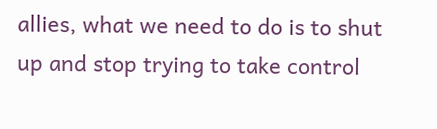allies, what we need to do is to shut up and stop trying to take control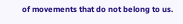of movements that do not belong to us.